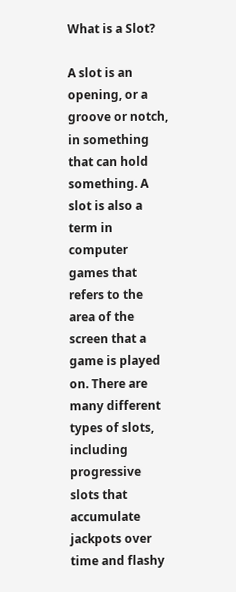What is a Slot?

A slot is an opening, or a groove or notch, in something that can hold something. A slot is also a term in computer games that refers to the area of the screen that a game is played on. There are many different types of slots, including progressive slots that accumulate jackpots over time and flashy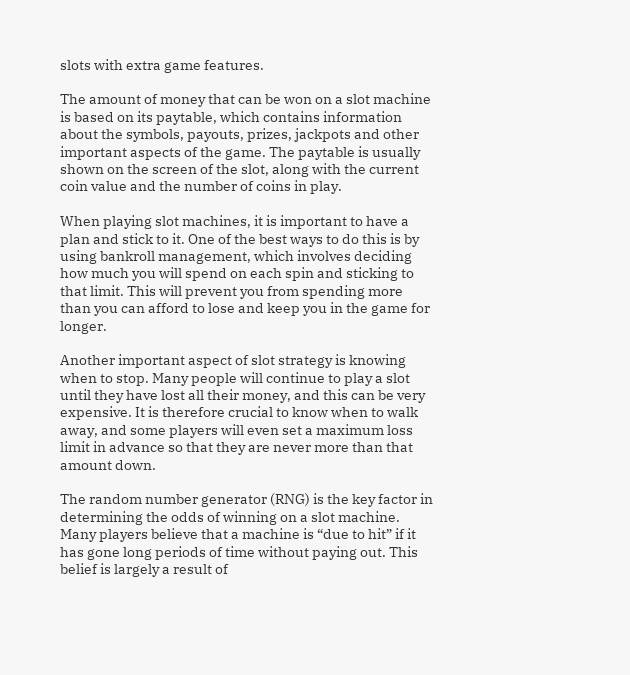slots with extra game features.

The amount of money that can be won on a slot machine is based on its paytable, which contains information about the symbols, payouts, prizes, jackpots and other important aspects of the game. The paytable is usually shown on the screen of the slot, along with the current coin value and the number of coins in play.

When playing slot machines, it is important to have a plan and stick to it. One of the best ways to do this is by using bankroll management, which involves deciding how much you will spend on each spin and sticking to that limit. This will prevent you from spending more than you can afford to lose and keep you in the game for longer.

Another important aspect of slot strategy is knowing when to stop. Many people will continue to play a slot until they have lost all their money, and this can be very expensive. It is therefore crucial to know when to walk away, and some players will even set a maximum loss limit in advance so that they are never more than that amount down.

The random number generator (RNG) is the key factor in determining the odds of winning on a slot machine. Many players believe that a machine is “due to hit” if it has gone long periods of time without paying out. This belief is largely a result of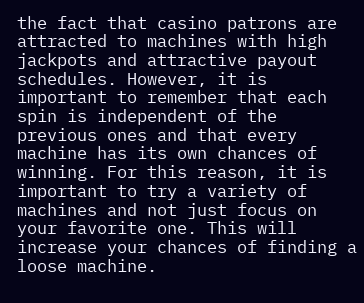the fact that casino patrons are attracted to machines with high jackpots and attractive payout schedules. However, it is important to remember that each spin is independent of the previous ones and that every machine has its own chances of winning. For this reason, it is important to try a variety of machines and not just focus on your favorite one. This will increase your chances of finding a loose machine.